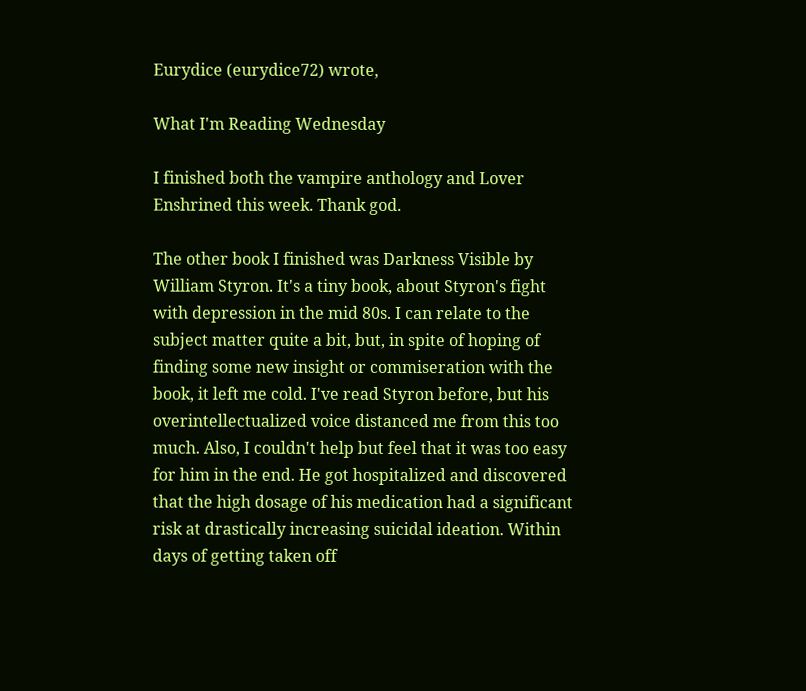Eurydice (eurydice72) wrote,

What I'm Reading Wednesday

I finished both the vampire anthology and Lover Enshrined this week. Thank god.

The other book I finished was Darkness Visible by William Styron. It's a tiny book, about Styron's fight with depression in the mid 80s. I can relate to the subject matter quite a bit, but, in spite of hoping of finding some new insight or commiseration with the book, it left me cold. I've read Styron before, but his overintellectualized voice distanced me from this too much. Also, I couldn't help but feel that it was too easy for him in the end. He got hospitalized and discovered that the high dosage of his medication had a significant risk at drastically increasing suicidal ideation. Within days of getting taken off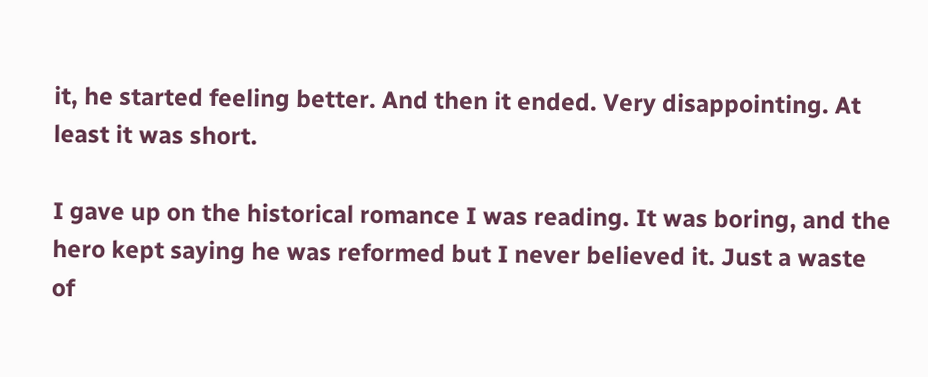it, he started feeling better. And then it ended. Very disappointing. At least it was short.

I gave up on the historical romance I was reading. It was boring, and the hero kept saying he was reformed but I never believed it. Just a waste of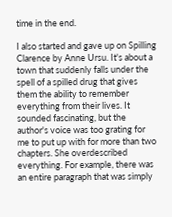time in the end.

I also started and gave up on Spilling Clarence by Anne Ursu. It's about a town that suddenly falls under the spell of a spilled drug that gives them the ability to remember everything from their lives. It sounded fascinating, but the author's voice was too grating for me to put up with for more than two chapters. She overdescribed everything. For example, there was an entire paragraph that was simply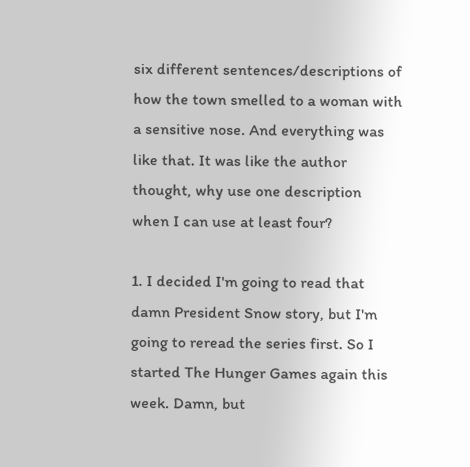six different sentences/descriptions of how the town smelled to a woman with a sensitive nose. And everything was like that. It was like the author thought, why use one description when I can use at least four?

1. I decided I'm going to read that damn President Snow story, but I'm going to reread the series first. So I started The Hunger Games again this week. Damn, but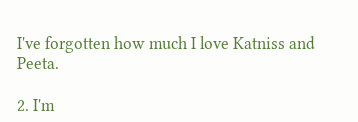I've forgotten how much I love Katniss and Peeta.

2. I'm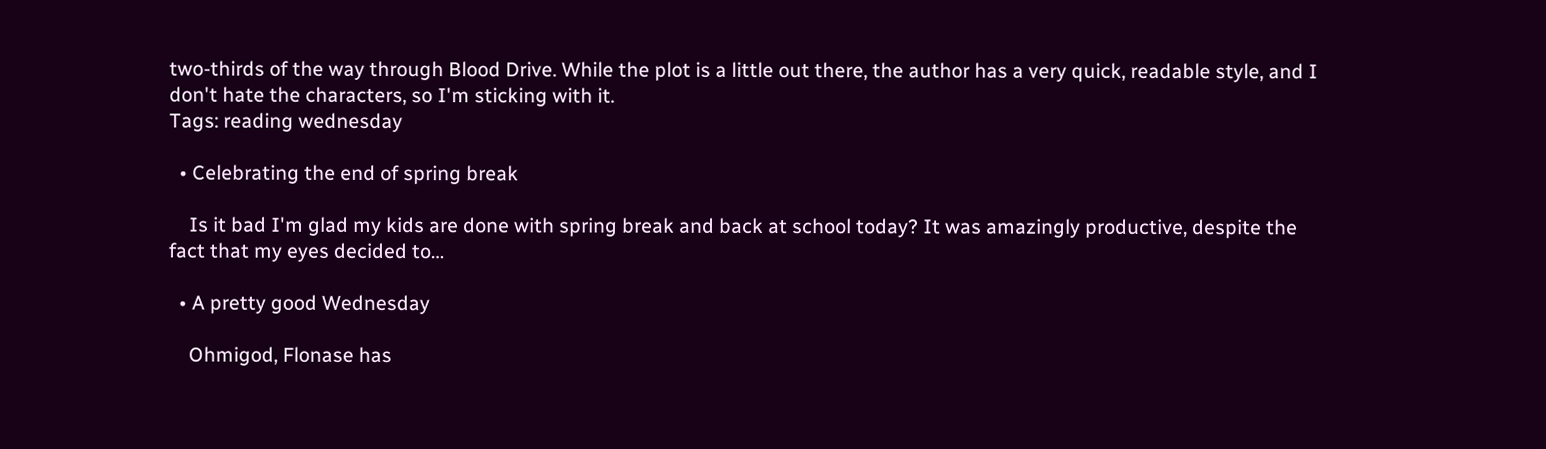two-thirds of the way through Blood Drive. While the plot is a little out there, the author has a very quick, readable style, and I don't hate the characters, so I'm sticking with it.
Tags: reading wednesday

  • Celebrating the end of spring break

    Is it bad I'm glad my kids are done with spring break and back at school today? It was amazingly productive, despite the fact that my eyes decided to…

  • A pretty good Wednesday

    Ohmigod, Flonase has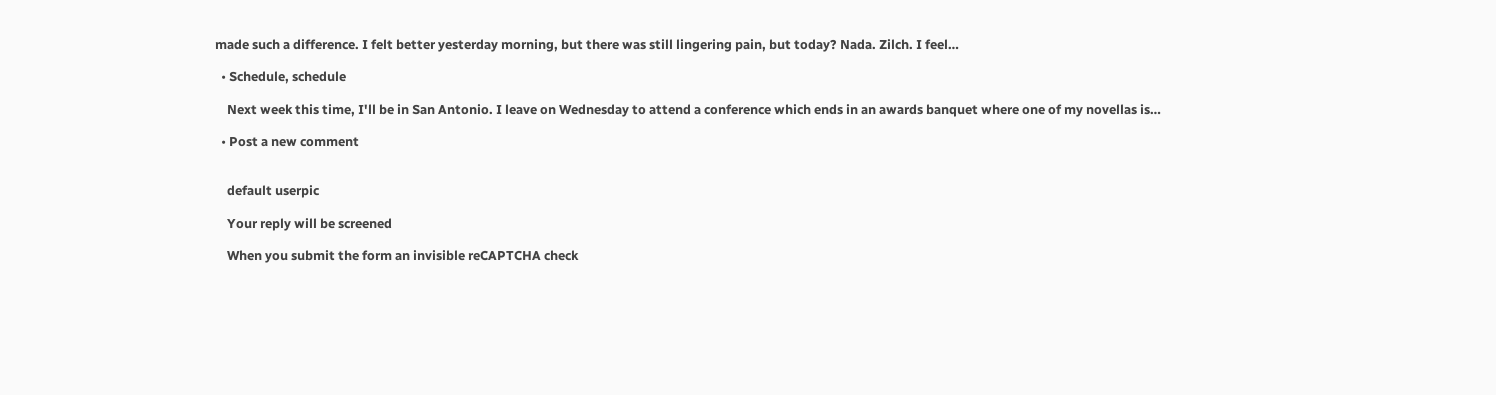made such a difference. I felt better yesterday morning, but there was still lingering pain, but today? Nada. Zilch. I feel…

  • Schedule, schedule

    Next week this time, I'll be in San Antonio. I leave on Wednesday to attend a conference which ends in an awards banquet where one of my novellas is…

  • Post a new comment


    default userpic

    Your reply will be screened

    When you submit the form an invisible reCAPTCHA check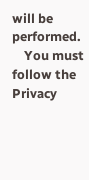will be performed.
    You must follow the Privacy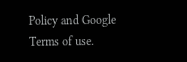Policy and Google Terms of use.